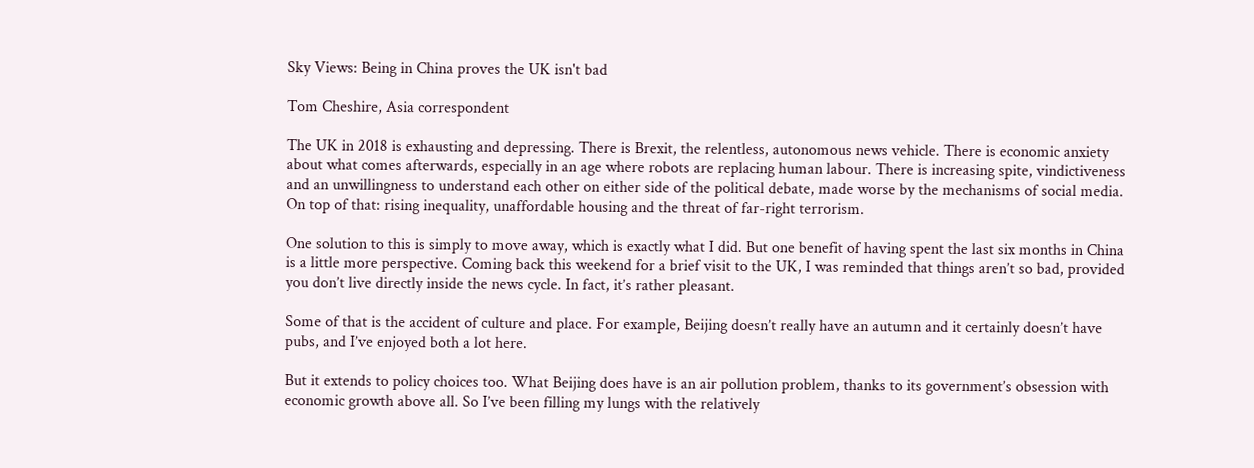Sky Views: Being in China proves the UK isn't bad

Tom Cheshire, Asia correspondent

The UK in 2018 is exhausting and depressing. There is Brexit, the relentless, autonomous news vehicle. There is economic anxiety about what comes afterwards, especially in an age where robots are replacing human labour. There is increasing spite, vindictiveness and an unwillingness to understand each other on either side of the political debate, made worse by the mechanisms of social media. On top of that: rising inequality, unaffordable housing and the threat of far-right terrorism.

One solution to this is simply to move away, which is exactly what I did. But one benefit of having spent the last six months in China is a little more perspective. Coming back this weekend for a brief visit to the UK, I was reminded that things aren’t so bad, provided you don’t live directly inside the news cycle. In fact, it’s rather pleasant.

Some of that is the accident of culture and place. For example, Beijing doesn’t really have an autumn and it certainly doesn’t have pubs, and I’ve enjoyed both a lot here.

But it extends to policy choices too. What Beijing does have is an air pollution problem, thanks to its government’s obsession with economic growth above all. So I’ve been filling my lungs with the relatively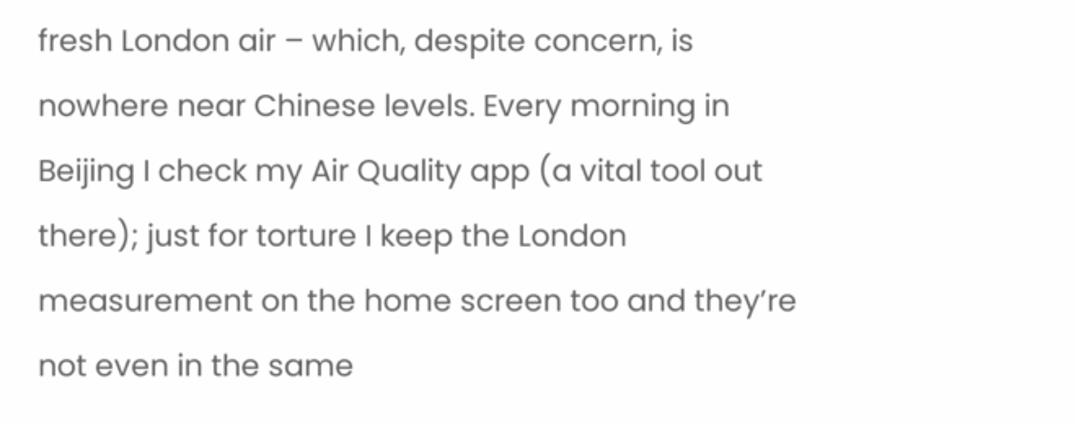fresh London air – which, despite concern, is nowhere near Chinese levels. Every morning in Beijing I check my Air Quality app (a vital tool out there); just for torture I keep the London measurement on the home screen too and they’re not even in the same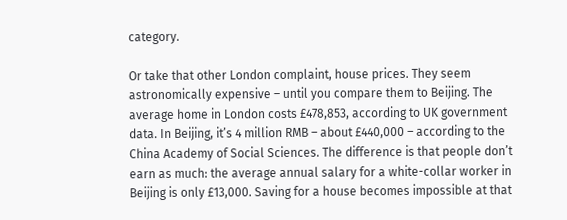category.

Or take that other London complaint, house prices. They seem astronomically expensive – until you compare them to Beijing. The average home in London costs £478,853, according to UK government data. In Beijing, it’s 4 million RMB – about £440,000 – according to the China Academy of Social Sciences. The difference is that people don’t earn as much: the average annual salary for a white-collar worker in Beijing is only £13,000. Saving for a house becomes impossible at that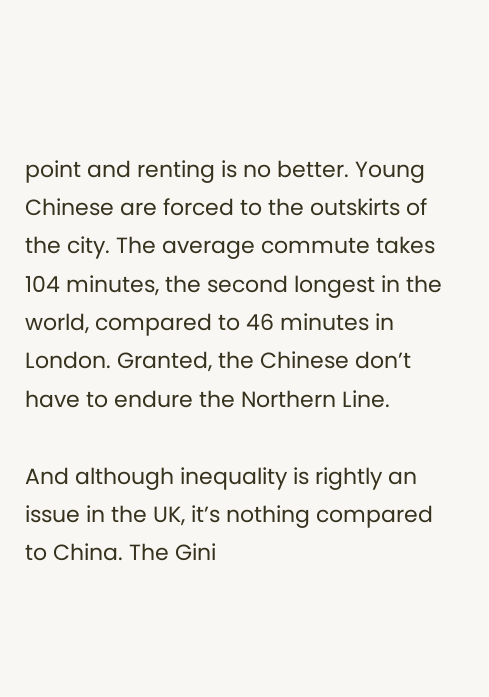point and renting is no better. Young Chinese are forced to the outskirts of the city. The average commute takes 104 minutes, the second longest in the world, compared to 46 minutes in London. Granted, the Chinese don’t have to endure the Northern Line.

And although inequality is rightly an issue in the UK, it’s nothing compared to China. The Gini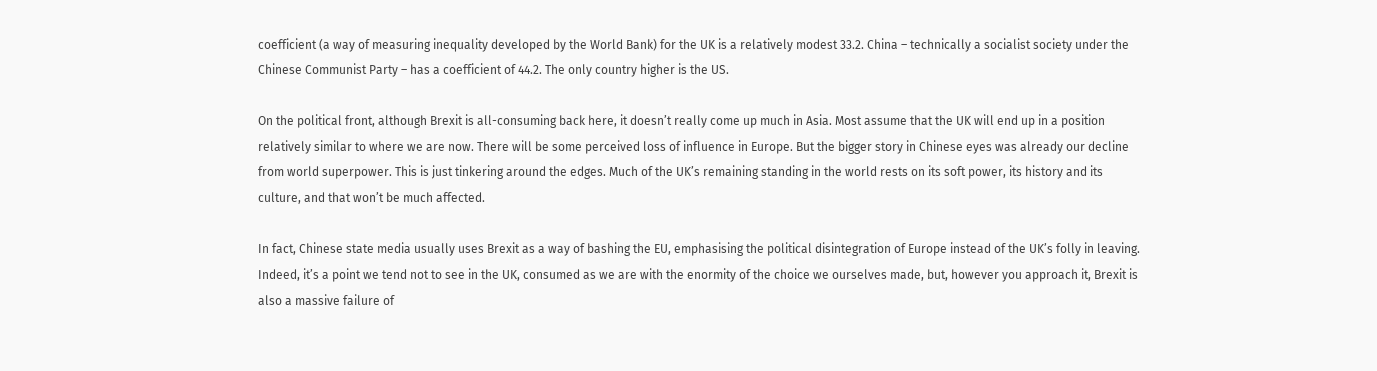coefficient (a way of measuring inequality developed by the World Bank) for the UK is a relatively modest 33.2. China – technically a socialist society under the Chinese Communist Party – has a coefficient of 44.2. The only country higher is the US.

On the political front, although Brexit is all-consuming back here, it doesn’t really come up much in Asia. Most assume that the UK will end up in a position relatively similar to where we are now. There will be some perceived loss of influence in Europe. But the bigger story in Chinese eyes was already our decline from world superpower. This is just tinkering around the edges. Much of the UK’s remaining standing in the world rests on its soft power, its history and its culture, and that won’t be much affected.

In fact, Chinese state media usually uses Brexit as a way of bashing the EU, emphasising the political disintegration of Europe instead of the UK’s folly in leaving. Indeed, it’s a point we tend not to see in the UK, consumed as we are with the enormity of the choice we ourselves made, but, however you approach it, Brexit is also a massive failure of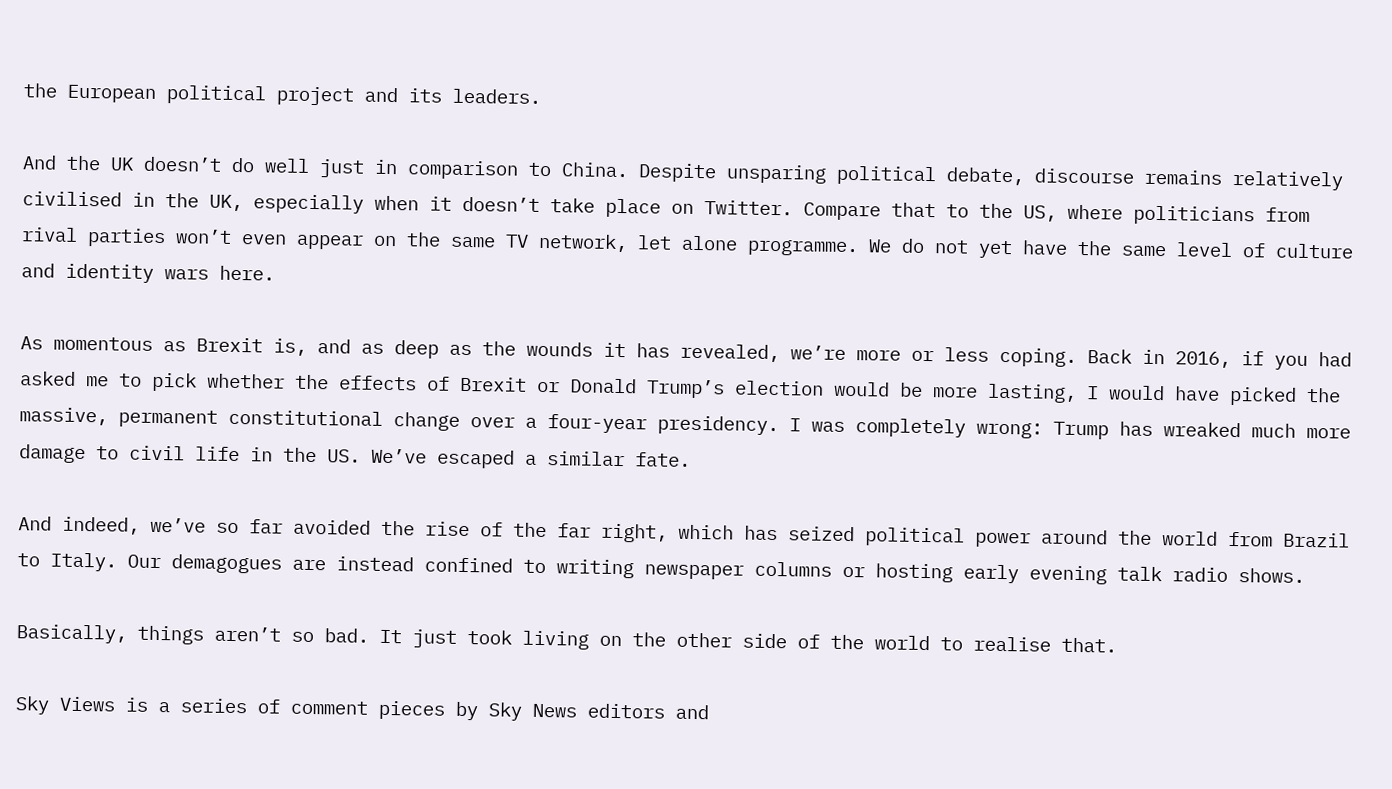the European political project and its leaders.

And the UK doesn’t do well just in comparison to China. Despite unsparing political debate, discourse remains relatively civilised in the UK, especially when it doesn’t take place on Twitter. Compare that to the US, where politicians from rival parties won’t even appear on the same TV network, let alone programme. We do not yet have the same level of culture and identity wars here.

As momentous as Brexit is, and as deep as the wounds it has revealed, we’re more or less coping. Back in 2016, if you had asked me to pick whether the effects of Brexit or Donald Trump’s election would be more lasting, I would have picked the massive, permanent constitutional change over a four-year presidency. I was completely wrong: Trump has wreaked much more damage to civil life in the US. We’ve escaped a similar fate.

And indeed, we’ve so far avoided the rise of the far right, which has seized political power around the world from Brazil to Italy. Our demagogues are instead confined to writing newspaper columns or hosting early evening talk radio shows.

Basically, things aren’t so bad. It just took living on the other side of the world to realise that.

Sky Views is a series of comment pieces by Sky News editors and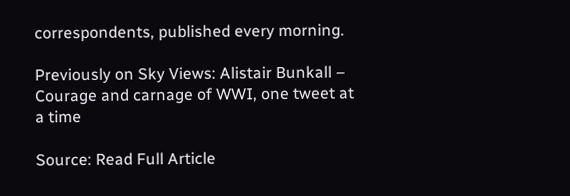correspondents, published every morning.

Previously on Sky Views: Alistair Bunkall – Courage and carnage of WWI, one tweet at a time

Source: Read Full Article